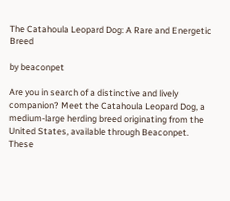The Catahoula Leopard Dog: A Rare and Energetic Breed

by beaconpet

Are you in search of a distinctive and lively companion? Meet the Catahoula Leopard Dog, a medium-large herding breed originating from the United States, available through Beaconpet. These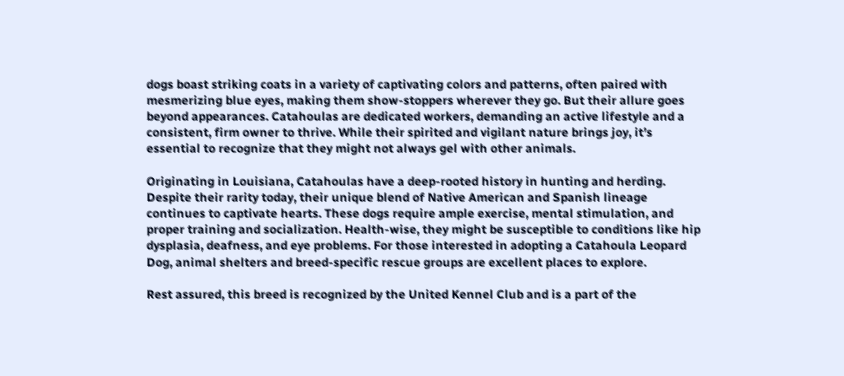dogs boast striking coats in a variety of captivating colors and patterns, often paired with mesmerizing blue eyes, making them show-stoppers wherever they go. But their allure goes beyond appearances. Catahoulas are dedicated workers, demanding an active lifestyle and a consistent, firm owner to thrive. While their spirited and vigilant nature brings joy, it’s essential to recognize that they might not always gel with other animals.

Originating in Louisiana, Catahoulas have a deep-rooted history in hunting and herding. Despite their rarity today, their unique blend of Native American and Spanish lineage continues to captivate hearts. These dogs require ample exercise, mental stimulation, and proper training and socialization. Health-wise, they might be susceptible to conditions like hip dysplasia, deafness, and eye problems. For those interested in adopting a Catahoula Leopard Dog, animal shelters and breed-specific rescue groups are excellent places to explore.

Rest assured, this breed is recognized by the United Kennel Club and is a part of the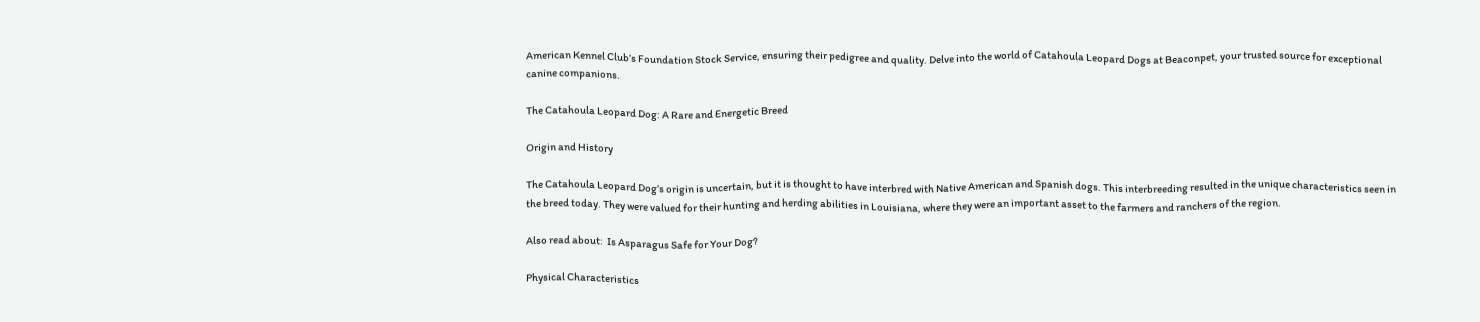American Kennel Club’s Foundation Stock Service, ensuring their pedigree and quality. Delve into the world of Catahoula Leopard Dogs at Beaconpet, your trusted source for exceptional canine companions.

The Catahoula Leopard Dog: A Rare and Energetic Breed

Origin and History

The Catahoula Leopard Dog’s origin is uncertain, but it is thought to have interbred with Native American and Spanish dogs. This interbreeding resulted in the unique characteristics seen in the breed today. They were valued for their hunting and herding abilities in Louisiana, where they were an important asset to the farmers and ranchers of the region.

Also read about:  Is Asparagus Safe for Your Dog?

Physical Characteristics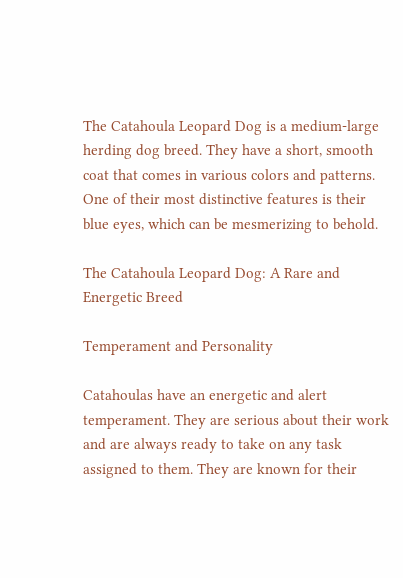The Catahoula Leopard Dog is a medium-large herding dog breed. They have a short, smooth coat that comes in various colors and patterns. One of their most distinctive features is their blue eyes, which can be mesmerizing to behold.

The Catahoula Leopard Dog: A Rare and Energetic Breed

Temperament and Personality

Catahoulas have an energetic and alert temperament. They are serious about their work and are always ready to take on any task assigned to them. They are known for their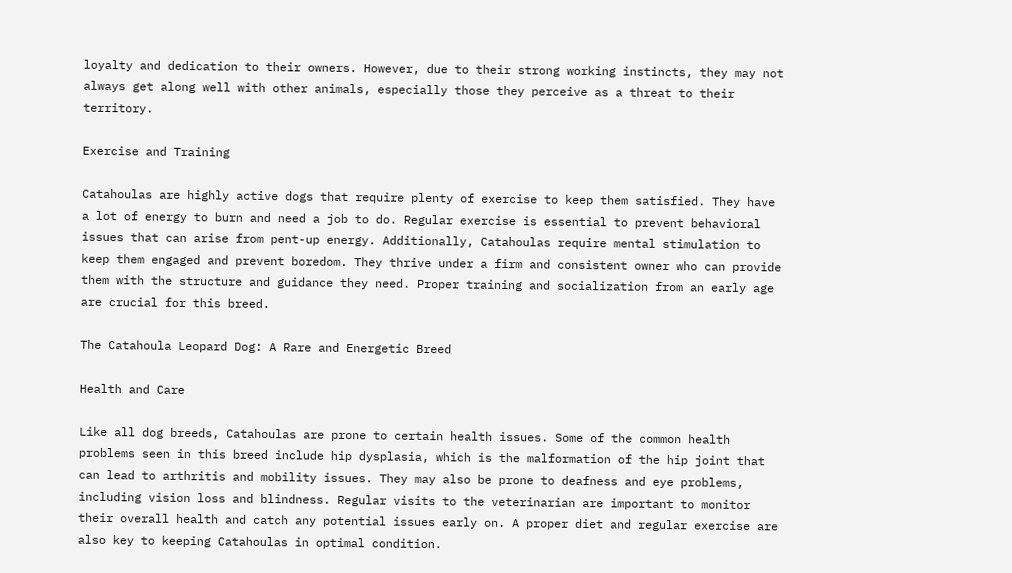loyalty and dedication to their owners. However, due to their strong working instincts, they may not always get along well with other animals, especially those they perceive as a threat to their territory.

Exercise and Training

Catahoulas are highly active dogs that require plenty of exercise to keep them satisfied. They have a lot of energy to burn and need a job to do. Regular exercise is essential to prevent behavioral issues that can arise from pent-up energy. Additionally, Catahoulas require mental stimulation to keep them engaged and prevent boredom. They thrive under a firm and consistent owner who can provide them with the structure and guidance they need. Proper training and socialization from an early age are crucial for this breed.

The Catahoula Leopard Dog: A Rare and Energetic Breed

Health and Care

Like all dog breeds, Catahoulas are prone to certain health issues. Some of the common health problems seen in this breed include hip dysplasia, which is the malformation of the hip joint that can lead to arthritis and mobility issues. They may also be prone to deafness and eye problems, including vision loss and blindness. Regular visits to the veterinarian are important to monitor their overall health and catch any potential issues early on. A proper diet and regular exercise are also key to keeping Catahoulas in optimal condition.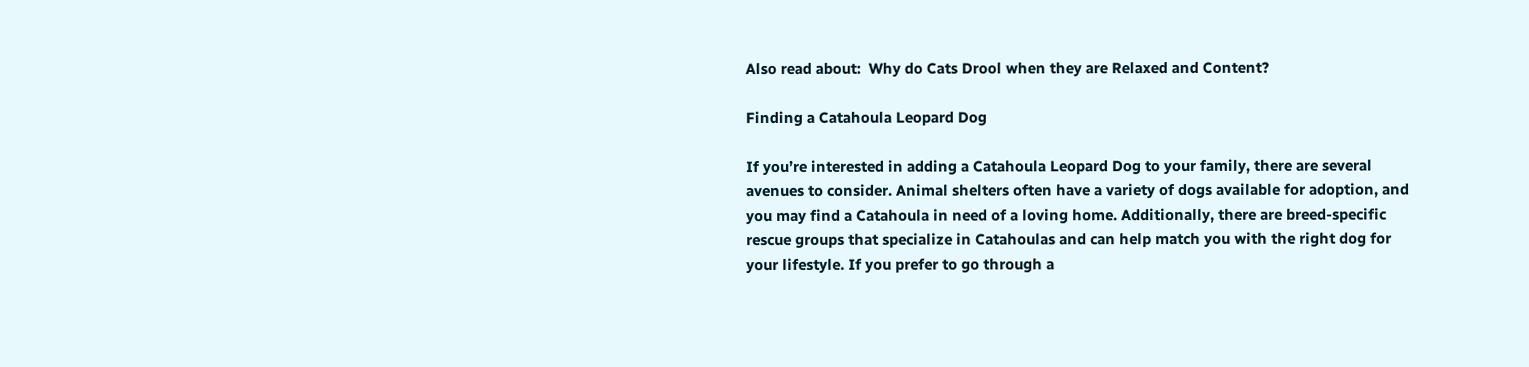Also read about:  Why do Cats Drool when they are Relaxed and Content?

Finding a Catahoula Leopard Dog

If you’re interested in adding a Catahoula Leopard Dog to your family, there are several avenues to consider. Animal shelters often have a variety of dogs available for adoption, and you may find a Catahoula in need of a loving home. Additionally, there are breed-specific rescue groups that specialize in Catahoulas and can help match you with the right dog for your lifestyle. If you prefer to go through a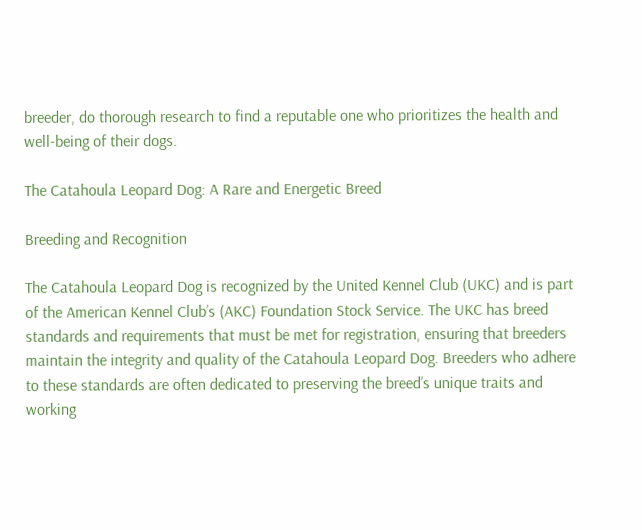breeder, do thorough research to find a reputable one who prioritizes the health and well-being of their dogs.

The Catahoula Leopard Dog: A Rare and Energetic Breed

Breeding and Recognition

The Catahoula Leopard Dog is recognized by the United Kennel Club (UKC) and is part of the American Kennel Club’s (AKC) Foundation Stock Service. The UKC has breed standards and requirements that must be met for registration, ensuring that breeders maintain the integrity and quality of the Catahoula Leopard Dog. Breeders who adhere to these standards are often dedicated to preserving the breed’s unique traits and working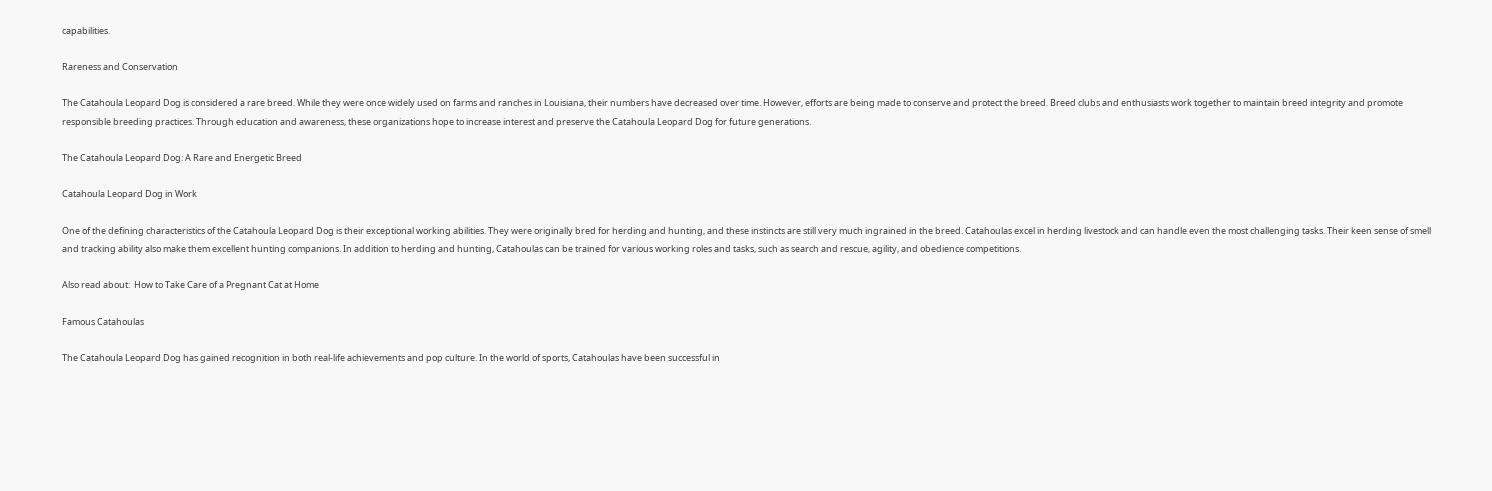capabilities.

Rareness and Conservation

The Catahoula Leopard Dog is considered a rare breed. While they were once widely used on farms and ranches in Louisiana, their numbers have decreased over time. However, efforts are being made to conserve and protect the breed. Breed clubs and enthusiasts work together to maintain breed integrity and promote responsible breeding practices. Through education and awareness, these organizations hope to increase interest and preserve the Catahoula Leopard Dog for future generations.

The Catahoula Leopard Dog: A Rare and Energetic Breed

Catahoula Leopard Dog in Work

One of the defining characteristics of the Catahoula Leopard Dog is their exceptional working abilities. They were originally bred for herding and hunting, and these instincts are still very much ingrained in the breed. Catahoulas excel in herding livestock and can handle even the most challenging tasks. Their keen sense of smell and tracking ability also make them excellent hunting companions. In addition to herding and hunting, Catahoulas can be trained for various working roles and tasks, such as search and rescue, agility, and obedience competitions.

Also read about:  How to Take Care of a Pregnant Cat at Home

Famous Catahoulas

The Catahoula Leopard Dog has gained recognition in both real-life achievements and pop culture. In the world of sports, Catahoulas have been successful in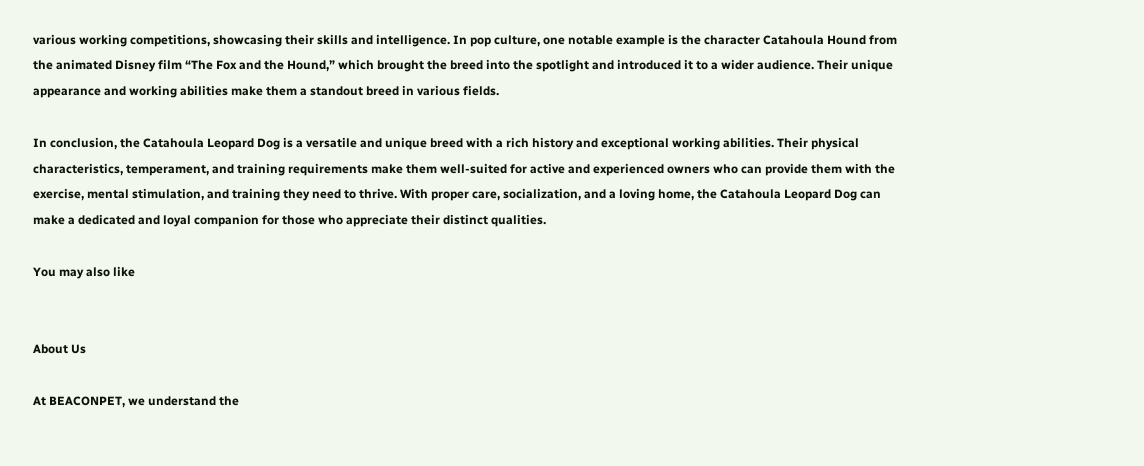various working competitions, showcasing their skills and intelligence. In pop culture, one notable example is the character Catahoula Hound from the animated Disney film “The Fox and the Hound,” which brought the breed into the spotlight and introduced it to a wider audience. Their unique appearance and working abilities make them a standout breed in various fields.

In conclusion, the Catahoula Leopard Dog is a versatile and unique breed with a rich history and exceptional working abilities. Their physical characteristics, temperament, and training requirements make them well-suited for active and experienced owners who can provide them with the exercise, mental stimulation, and training they need to thrive. With proper care, socialization, and a loving home, the Catahoula Leopard Dog can make a dedicated and loyal companion for those who appreciate their distinct qualities.

You may also like


About Us

At BEACONPET, we understand the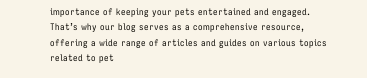importance of keeping your pets entertained and engaged. That’s why our blog serves as a comprehensive resource, offering a wide range of articles and guides on various topics related to pet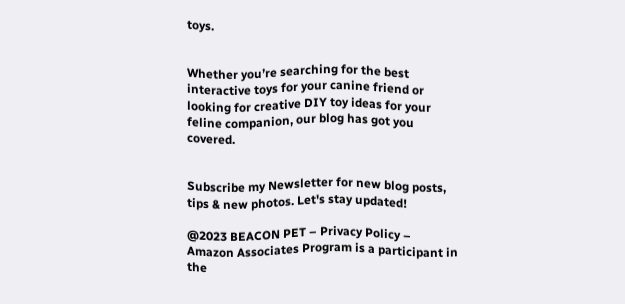toys.


Whether you’re searching for the best interactive toys for your canine friend or looking for creative DIY toy ideas for your feline companion, our blog has got you covered.


Subscribe my Newsletter for new blog posts, tips & new photos. Let's stay updated!

@2023 BEACON PET – Privacy Policy – Amazon Associates Program is a participant in the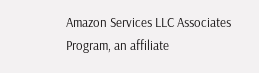Amazon Services LLC Associates Program, an affiliate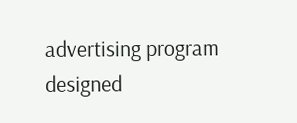advertising program designed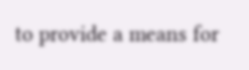to provide a means for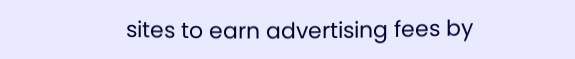sites to earn advertising fees by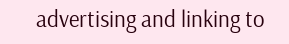advertising and linking to